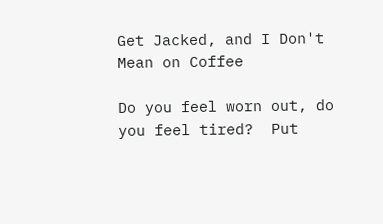Get Jacked, and I Don't Mean on Coffee

Do you feel worn out, do you feel tired?  Put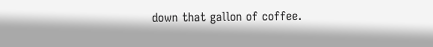down that gallon of coffee.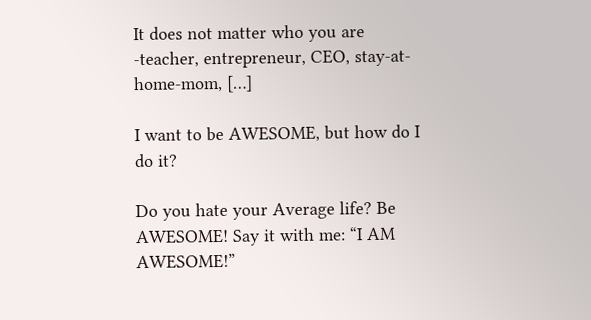It does not matter who you are -teacher, entrepreneur, CEO, stay-at-home-mom, […]

I want to be AWESOME, but how do I do it?

Do you hate your Average life? Be AWESOME! Say it with me: “I AM AWESOME!”